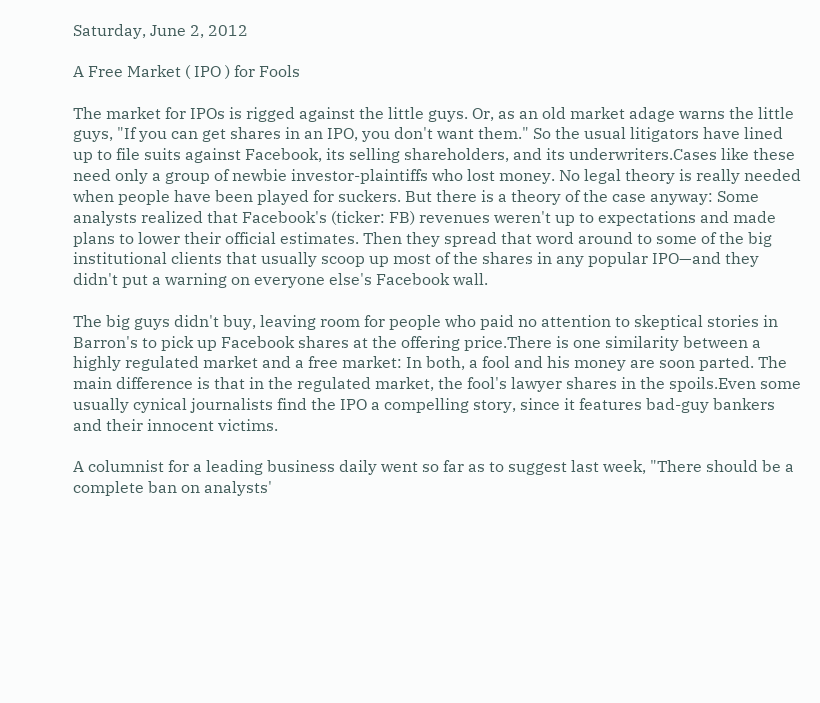Saturday, June 2, 2012

A Free Market ( IPO ) for Fools

The market for IPOs is rigged against the little guys. Or, as an old market adage warns the little guys, "If you can get shares in an IPO, you don't want them." So the usual litigators have lined up to file suits against Facebook, its selling shareholders, and its underwriters.Cases like these need only a group of newbie investor-plaintiffs who lost money. No legal theory is really needed when people have been played for suckers. But there is a theory of the case anyway: Some analysts realized that Facebook's (ticker: FB) revenues weren't up to expectations and made plans to lower their official estimates. Then they spread that word around to some of the big institutional clients that usually scoop up most of the shares in any popular IPO—and they didn't put a warning on everyone else's Facebook wall.

The big guys didn't buy, leaving room for people who paid no attention to skeptical stories in Barron's to pick up Facebook shares at the offering price.There is one similarity between a highly regulated market and a free market: In both, a fool and his money are soon parted. The main difference is that in the regulated market, the fool's lawyer shares in the spoils.Even some usually cynical journalists find the IPO a compelling story, since it features bad-guy bankers and their innocent victims.

A columnist for a leading business daily went so far as to suggest last week, "There should be a complete ban on analysts'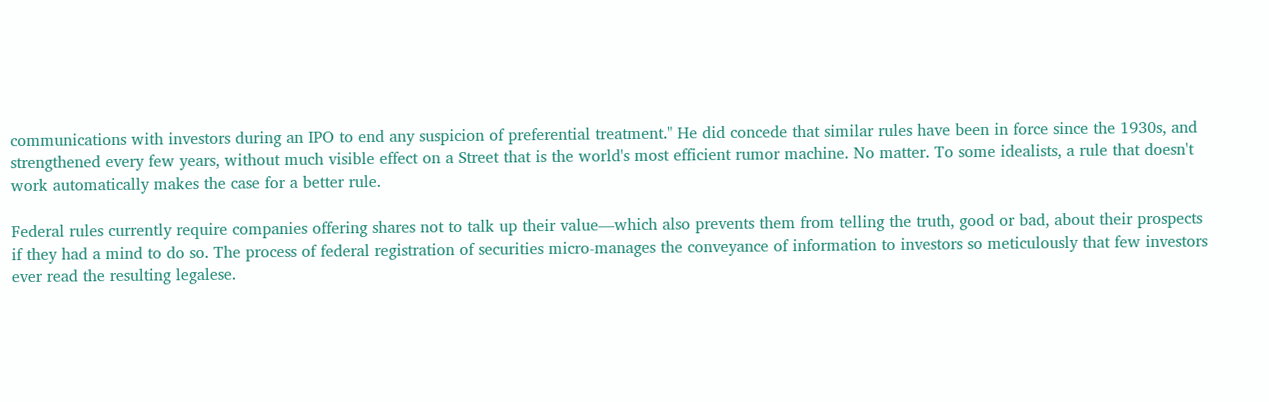communications with investors during an IPO to end any suspicion of preferential treatment." He did concede that similar rules have been in force since the 1930s, and strengthened every few years, without much visible effect on a Street that is the world's most efficient rumor machine. No matter. To some idealists, a rule that doesn't work automatically makes the case for a better rule.

Federal rules currently require companies offering shares not to talk up their value—which also prevents them from telling the truth, good or bad, about their prospects if they had a mind to do so. The process of federal registration of securities micro-manages the conveyance of information to investors so meticulously that few investors ever read the resulting legalese.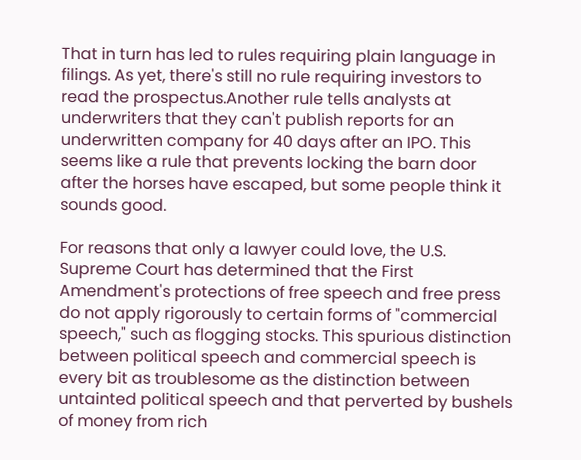That in turn has led to rules requiring plain language in filings. As yet, there's still no rule requiring investors to read the prospectus.Another rule tells analysts at underwriters that they can't publish reports for an underwritten company for 40 days after an IPO. This seems like a rule that prevents locking the barn door after the horses have escaped, but some people think it sounds good.

For reasons that only a lawyer could love, the U.S. Supreme Court has determined that the First Amendment's protections of free speech and free press do not apply rigorously to certain forms of "commercial speech," such as flogging stocks. This spurious distinction between political speech and commercial speech is every bit as troublesome as the distinction between untainted political speech and that perverted by bushels of money from rich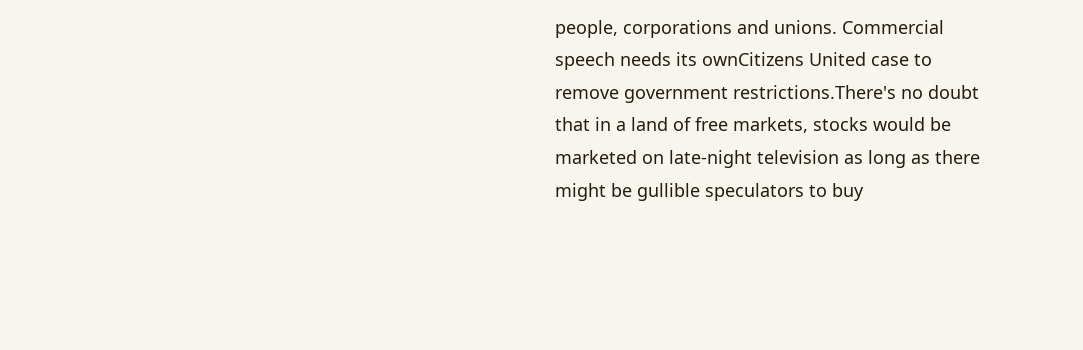people, corporations and unions. Commercial speech needs its ownCitizens United case to remove government restrictions.There's no doubt that in a land of free markets, stocks would be marketed on late-night television as long as there might be gullible speculators to buy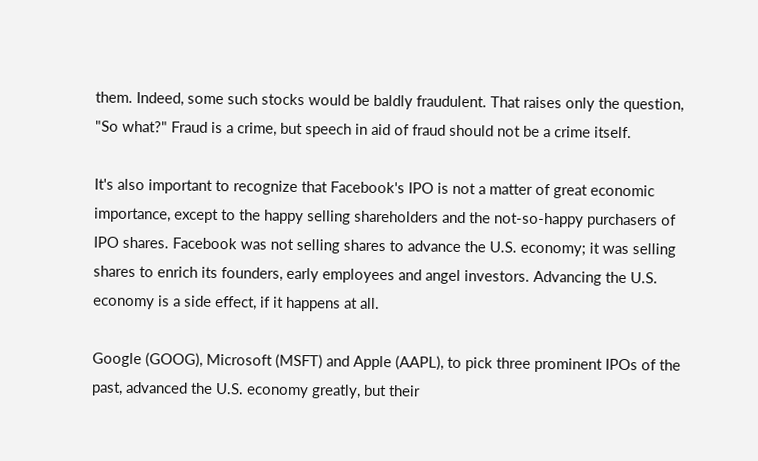them. Indeed, some such stocks would be baldly fraudulent. That raises only the question, "So what?" Fraud is a crime, but speech in aid of fraud should not be a crime itself.

It's also important to recognize that Facebook's IPO is not a matter of great economic importance, except to the happy selling shareholders and the not-so-happy purchasers of IPO shares. Facebook was not selling shares to advance the U.S. economy; it was selling shares to enrich its founders, early employees and angel investors. Advancing the U.S. economy is a side effect, if it happens at all.

Google (GOOG), Microsoft (MSFT) and Apple (AAPL), to pick three prominent IPOs of the past, advanced the U.S. economy greatly, but their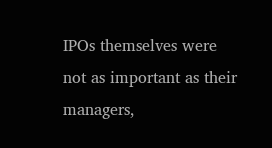IPOs themselves were not as important as their managers,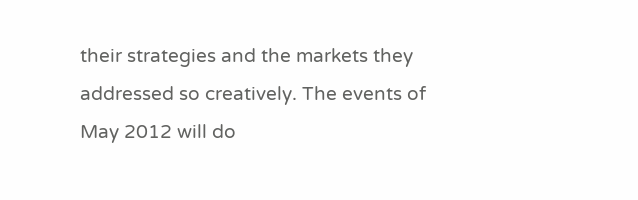their strategies and the markets they addressed so creatively. The events of May 2012 will do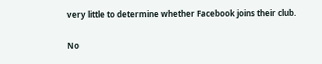very little to determine whether Facebook joins their club.

No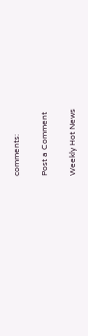comments:

Post a Comment

Weekly Hot News